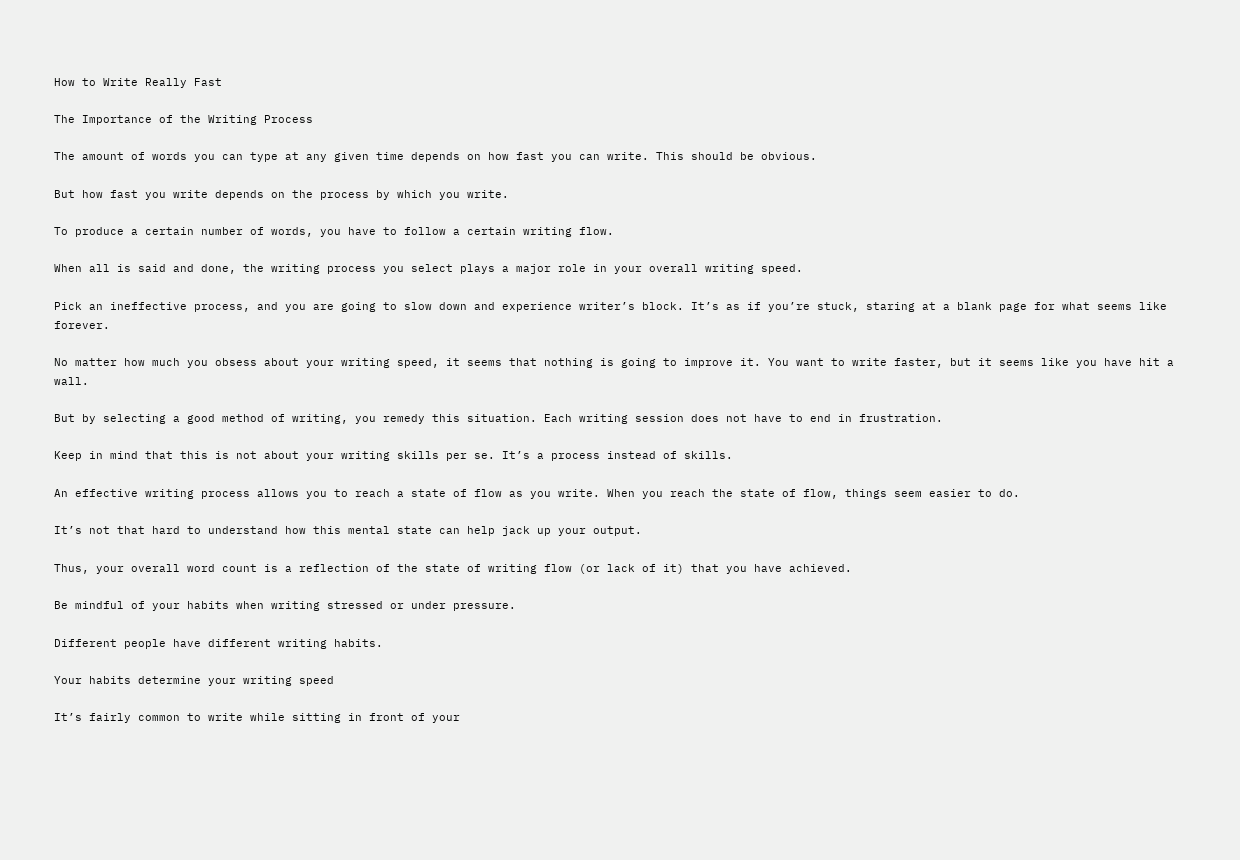How to Write Really Fast

The Importance of the Writing Process

The amount of words you can type at any given time depends on how fast you can write. This should be obvious.

But how fast you write depends on the process by which you write.

To produce a certain number of words, you have to follow a certain writing flow.

When all is said and done, the writing process you select plays a major role in your overall writing speed.

Pick an ineffective process, and you are going to slow down and experience writer’s block. It’s as if you’re stuck, staring at a blank page for what seems like forever.

No matter how much you obsess about your writing speed, it seems that nothing is going to improve it. You want to write faster, but it seems like you have hit a wall.

But by selecting a good method of writing, you remedy this situation. Each writing session does not have to end in frustration.

Keep in mind that this is not about your writing skills per se. It’s a process instead of skills.

An effective writing process allows you to reach a state of flow as you write. When you reach the state of flow, things seem easier to do.

It’s not that hard to understand how this mental state can help jack up your output.

Thus, your overall word count is a reflection of the state of writing flow (or lack of it) that you have achieved.

Be mindful of your habits when writing stressed or under pressure.

Different people have different writing habits.

Your habits determine your writing speed

It’s fairly common to write while sitting in front of your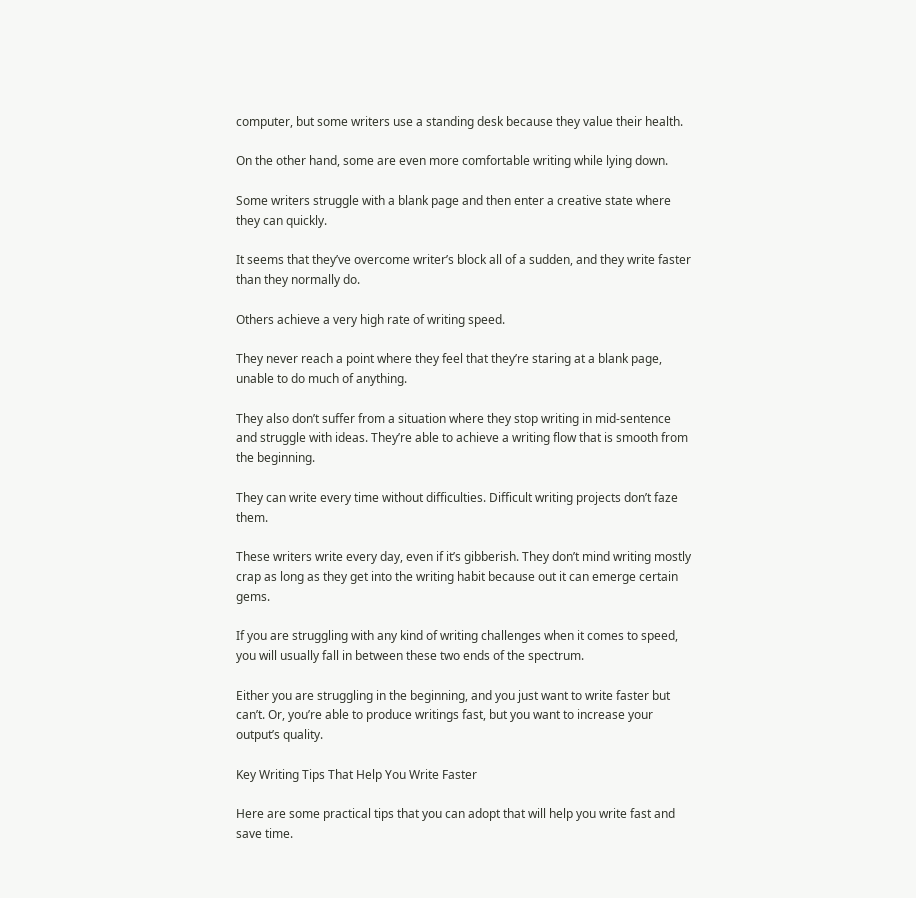computer, but some writers use a standing desk because they value their health.

On the other hand, some are even more comfortable writing while lying down.

Some writers struggle with a blank page and then enter a creative state where they can quickly.

It seems that they’ve overcome writer’s block all of a sudden, and they write faster than they normally do.

Others achieve a very high rate of writing speed.

They never reach a point where they feel that they’re staring at a blank page, unable to do much of anything.

They also don’t suffer from a situation where they stop writing in mid-sentence and struggle with ideas. They’re able to achieve a writing flow that is smooth from the beginning.

They can write every time without difficulties. Difficult writing projects don’t faze them.

These writers write every day, even if it’s gibberish. They don’t mind writing mostly crap as long as they get into the writing habit because out it can emerge certain gems.

If you are struggling with any kind of writing challenges when it comes to speed, you will usually fall in between these two ends of the spectrum.

Either you are struggling in the beginning, and you just want to write faster but can’t. Or, you’re able to produce writings fast, but you want to increase your output’s quality.

Key Writing Tips That Help You Write Faster

Here are some practical tips that you can adopt that will help you write fast and save time.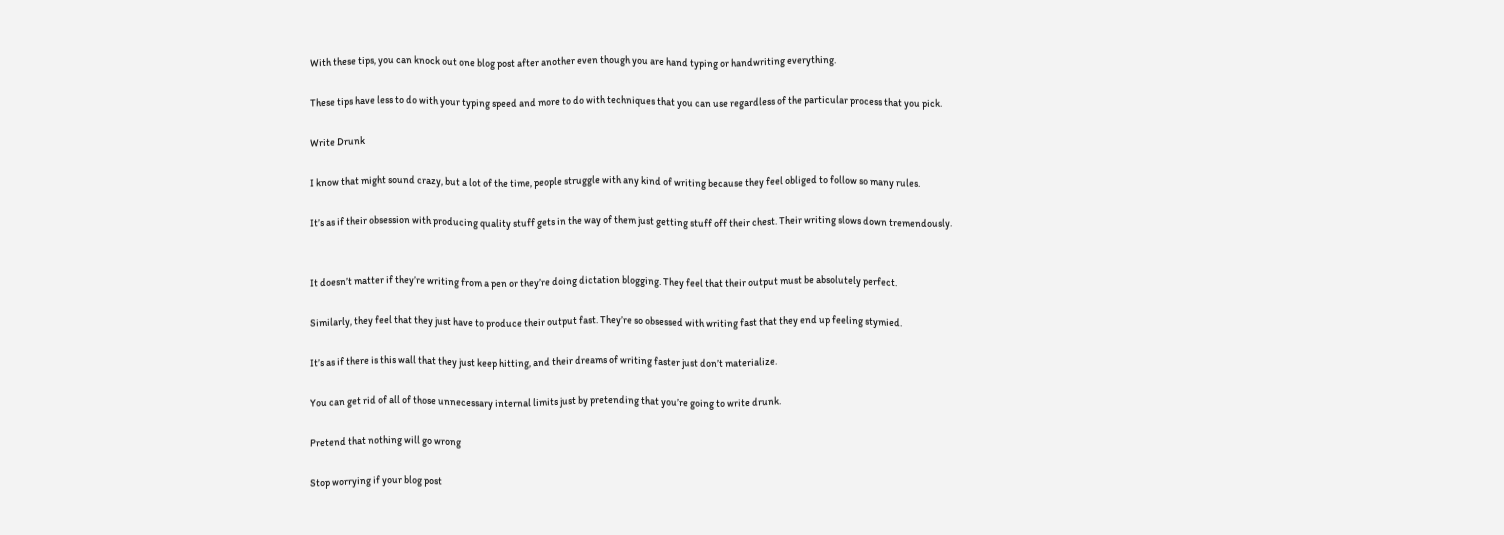With these tips, you can knock out one blog post after another even though you are hand typing or handwriting everything.

These tips have less to do with your typing speed and more to do with techniques that you can use regardless of the particular process that you pick.

Write Drunk

I know that might sound crazy, but a lot of the time, people struggle with any kind of writing because they feel obliged to follow so many rules.

It’s as if their obsession with producing quality stuff gets in the way of them just getting stuff off their chest. Their writing slows down tremendously.


It doesn’t matter if they’re writing from a pen or they’re doing dictation blogging. They feel that their output must be absolutely perfect.

Similarly, they feel that they just have to produce their output fast. They’re so obsessed with writing fast that they end up feeling stymied.

It’s as if there is this wall that they just keep hitting, and their dreams of writing faster just don’t materialize.

You can get rid of all of those unnecessary internal limits just by pretending that you’re going to write drunk.

Pretend that nothing will go wrong

Stop worrying if your blog post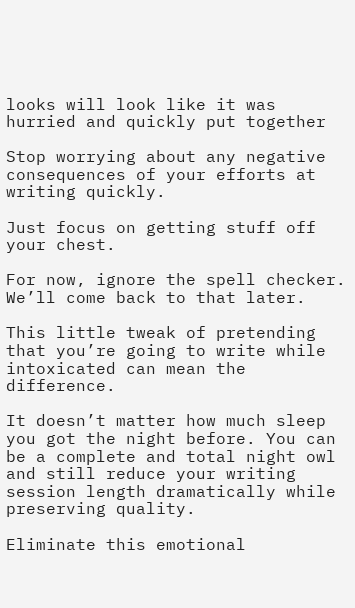looks will look like it was hurried and quickly put together

Stop worrying about any negative consequences of your efforts at writing quickly.

Just focus on getting stuff off your chest.

For now, ignore the spell checker. We’ll come back to that later.

This little tweak of pretending that you’re going to write while intoxicated can mean the difference.

It doesn’t matter how much sleep you got the night before. You can be a complete and total night owl and still reduce your writing session length dramatically while preserving quality.

Eliminate this emotional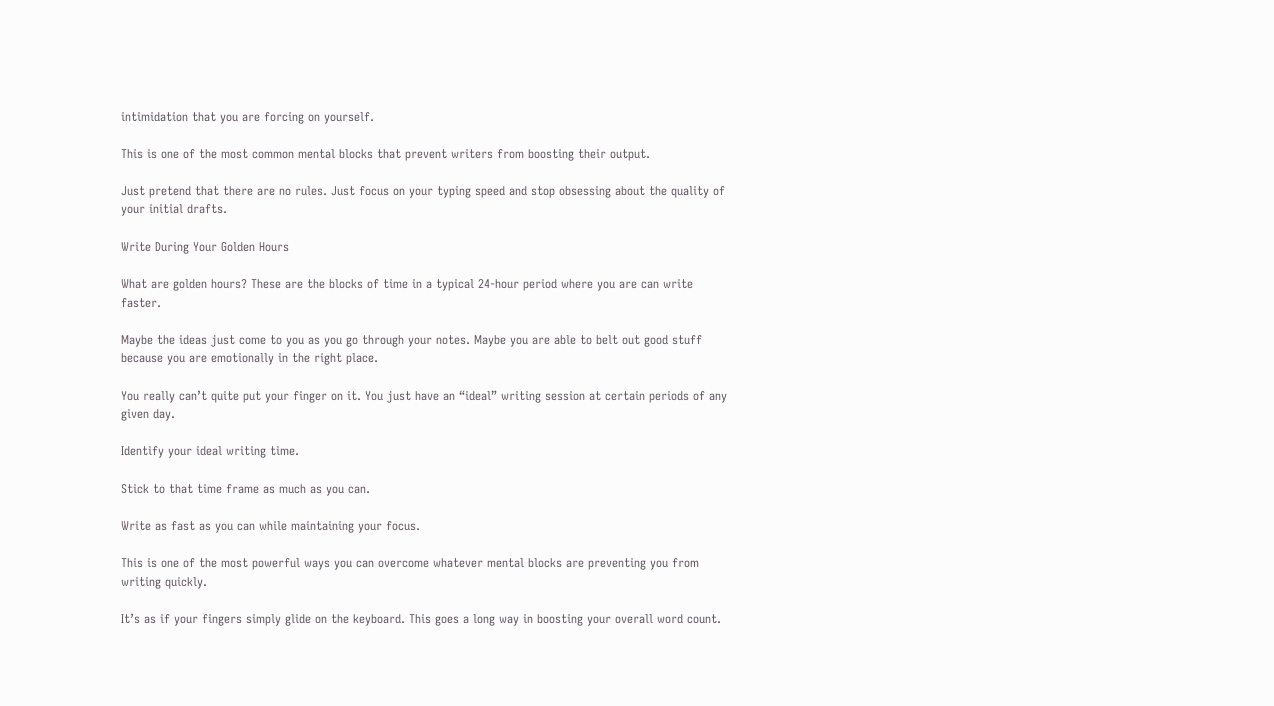intimidation that you are forcing on yourself.

This is one of the most common mental blocks that prevent writers from boosting their output.

Just pretend that there are no rules. Just focus on your typing speed and stop obsessing about the quality of your initial drafts.

Write During Your Golden Hours

What are golden hours? These are the blocks of time in a typical 24-hour period where you are can write faster.

Maybe the ideas just come to you as you go through your notes. Maybe you are able to belt out good stuff because you are emotionally in the right place.

You really can’t quite put your finger on it. You just have an “ideal” writing session at certain periods of any given day.

Identify your ideal writing time.

Stick to that time frame as much as you can.

Write as fast as you can while maintaining your focus.

This is one of the most powerful ways you can overcome whatever mental blocks are preventing you from writing quickly.

It’s as if your fingers simply glide on the keyboard. This goes a long way in boosting your overall word count.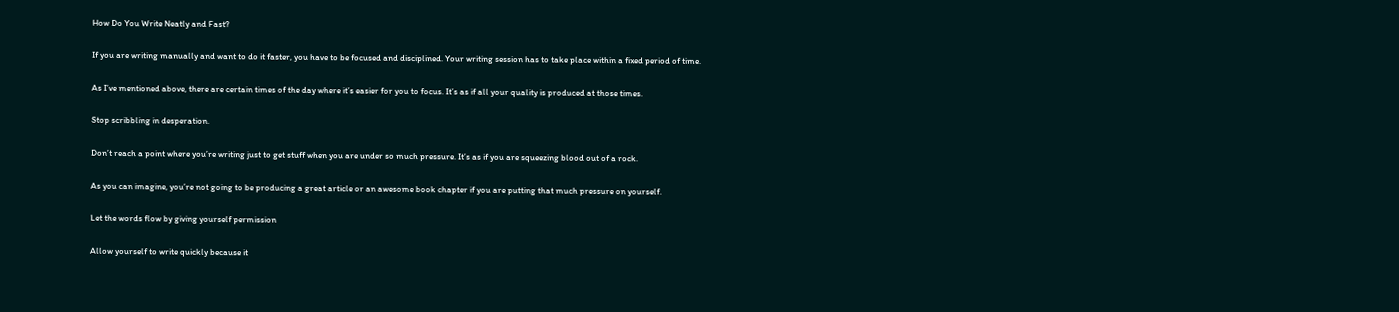How Do You Write Neatly and Fast?

If you are writing manually and want to do it faster, you have to be focused and disciplined. Your writing session has to take place within a fixed period of time.

As I’ve mentioned above, there are certain times of the day where it’s easier for you to focus. It’s as if all your quality is produced at those times.

Stop scribbling in desperation.

Don’t reach a point where you’re writing just to get stuff when you are under so much pressure. It’s as if you are squeezing blood out of a rock.

As you can imagine, you’re not going to be producing a great article or an awesome book chapter if you are putting that much pressure on yourself.

Let the words flow by giving yourself permission

Allow yourself to write quickly because it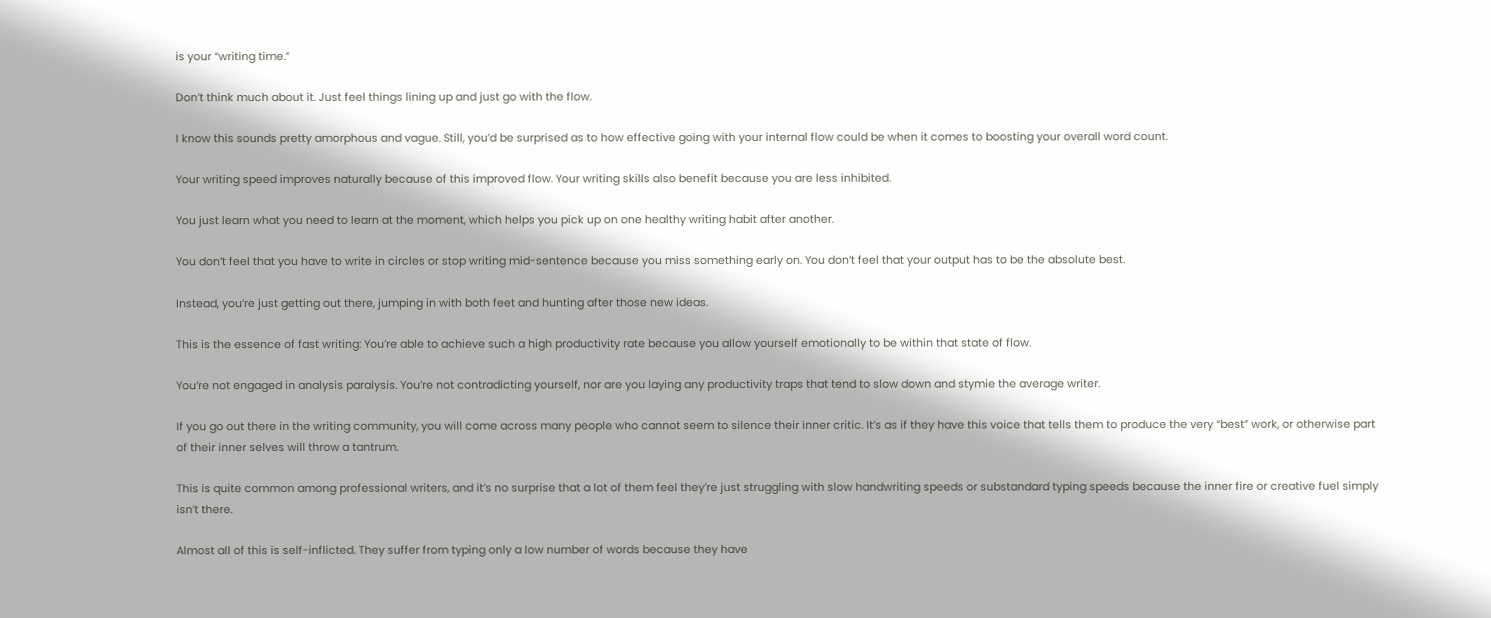is your “writing time.”

Don’t think much about it. Just feel things lining up and just go with the flow.

I know this sounds pretty amorphous and vague. Still, you’d be surprised as to how effective going with your internal flow could be when it comes to boosting your overall word count.

Your writing speed improves naturally because of this improved flow. Your writing skills also benefit because you are less inhibited.

You just learn what you need to learn at the moment, which helps you pick up on one healthy writing habit after another.

You don’t feel that you have to write in circles or stop writing mid-sentence because you miss something early on. You don’t feel that your output has to be the absolute best.

Instead, you’re just getting out there, jumping in with both feet and hunting after those new ideas.

This is the essence of fast writing: You’re able to achieve such a high productivity rate because you allow yourself emotionally to be within that state of flow.

You’re not engaged in analysis paralysis. You’re not contradicting yourself, nor are you laying any productivity traps that tend to slow down and stymie the average writer.

If you go out there in the writing community, you will come across many people who cannot seem to silence their inner critic. It’s as if they have this voice that tells them to produce the very “best” work, or otherwise part of their inner selves will throw a tantrum.

This is quite common among professional writers, and it’s no surprise that a lot of them feel they’re just struggling with slow handwriting speeds or substandard typing speeds because the inner fire or creative fuel simply isn’t there.

Almost all of this is self-inflicted. They suffer from typing only a low number of words because they have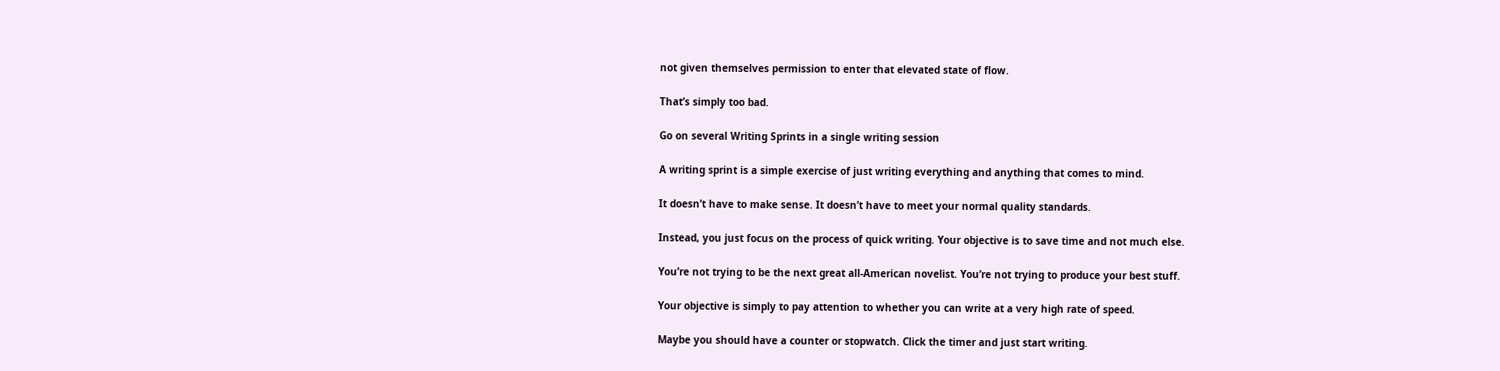not given themselves permission to enter that elevated state of flow.

That’s simply too bad.

Go on several Writing Sprints in a single writing session

A writing sprint is a simple exercise of just writing everything and anything that comes to mind.

It doesn’t have to make sense. It doesn’t have to meet your normal quality standards.

Instead, you just focus on the process of quick writing. Your objective is to save time and not much else.

You’re not trying to be the next great all-American novelist. You’re not trying to produce your best stuff.

Your objective is simply to pay attention to whether you can write at a very high rate of speed.

Maybe you should have a counter or stopwatch. Click the timer and just start writing.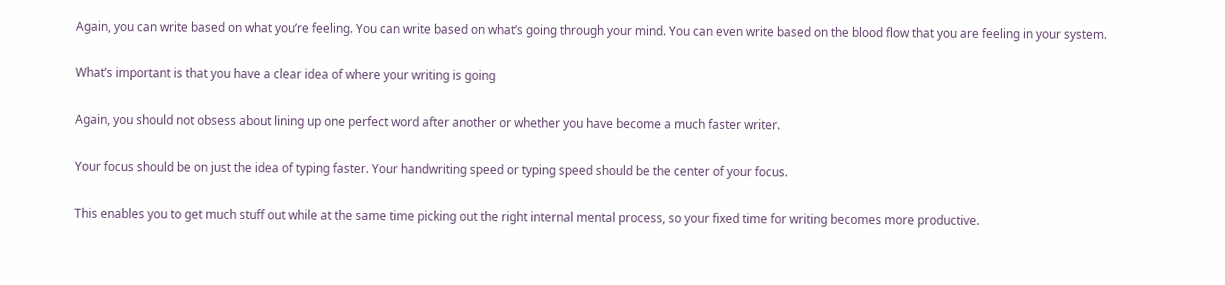Again, you can write based on what you’re feeling. You can write based on what’s going through your mind. You can even write based on the blood flow that you are feeling in your system.

What’s important is that you have a clear idea of where your writing is going

Again, you should not obsess about lining up one perfect word after another or whether you have become a much faster writer.

Your focus should be on just the idea of typing faster. Your handwriting speed or typing speed should be the center of your focus.

This enables you to get much stuff out while at the same time picking out the right internal mental process, so your fixed time for writing becomes more productive.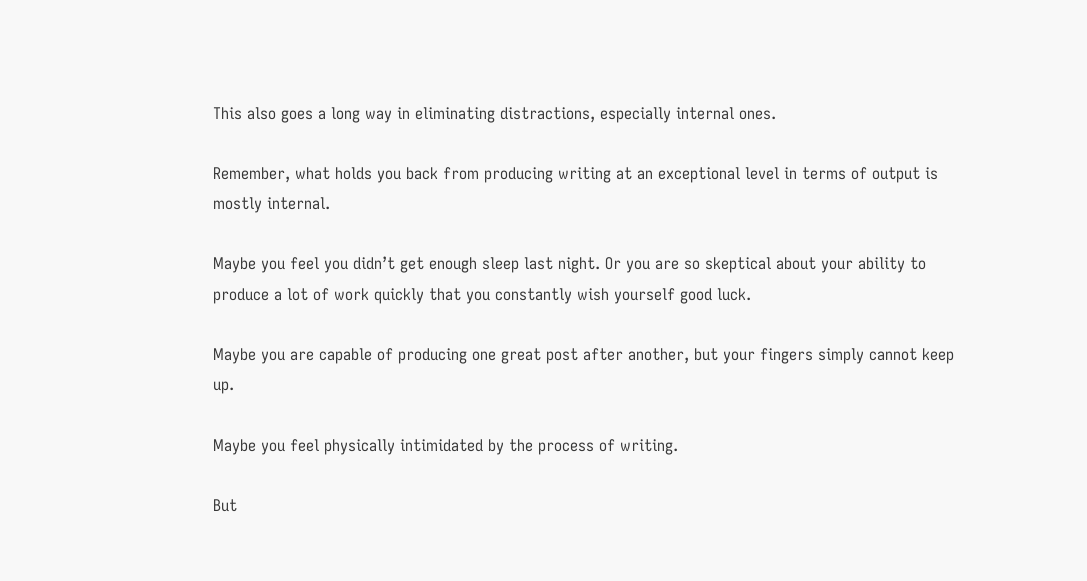This also goes a long way in eliminating distractions, especially internal ones.

Remember, what holds you back from producing writing at an exceptional level in terms of output is mostly internal.

Maybe you feel you didn’t get enough sleep last night. Or you are so skeptical about your ability to produce a lot of work quickly that you constantly wish yourself good luck.

Maybe you are capable of producing one great post after another, but your fingers simply cannot keep up.

Maybe you feel physically intimidated by the process of writing.

But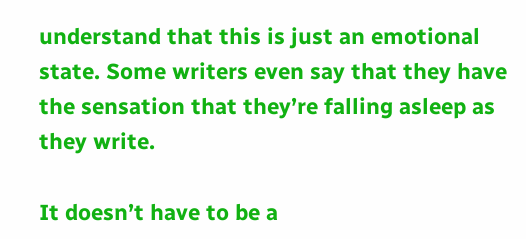understand that this is just an emotional state. Some writers even say that they have the sensation that they’re falling asleep as they write.

It doesn’t have to be a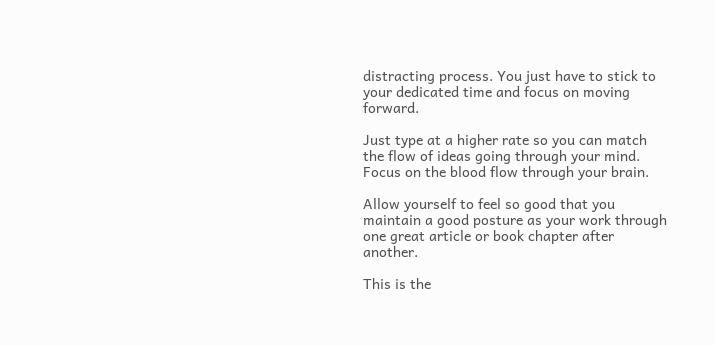distracting process. You just have to stick to your dedicated time and focus on moving forward.

Just type at a higher rate so you can match the flow of ideas going through your mind. Focus on the blood flow through your brain.

Allow yourself to feel so good that you maintain a good posture as your work through one great article or book chapter after another.

This is the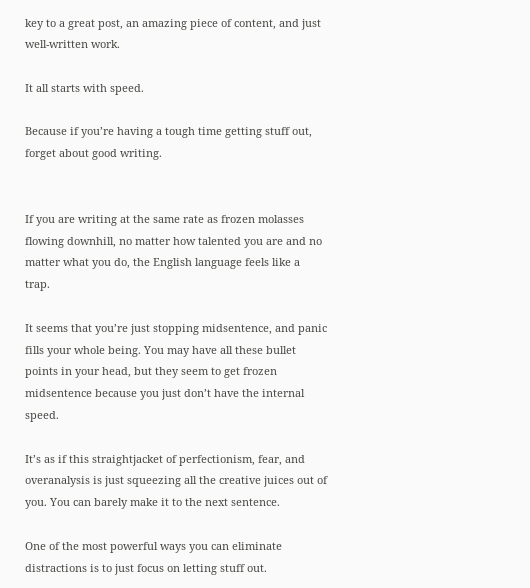key to a great post, an amazing piece of content, and just well-written work.

It all starts with speed.

Because if you’re having a tough time getting stuff out, forget about good writing.


If you are writing at the same rate as frozen molasses flowing downhill, no matter how talented you are and no matter what you do, the English language feels like a trap.

It seems that you’re just stopping midsentence, and panic fills your whole being. You may have all these bullet points in your head, but they seem to get frozen midsentence because you just don’t have the internal speed.

It’s as if this straightjacket of perfectionism, fear, and overanalysis is just squeezing all the creative juices out of you. You can barely make it to the next sentence.

One of the most powerful ways you can eliminate distractions is to just focus on letting stuff out.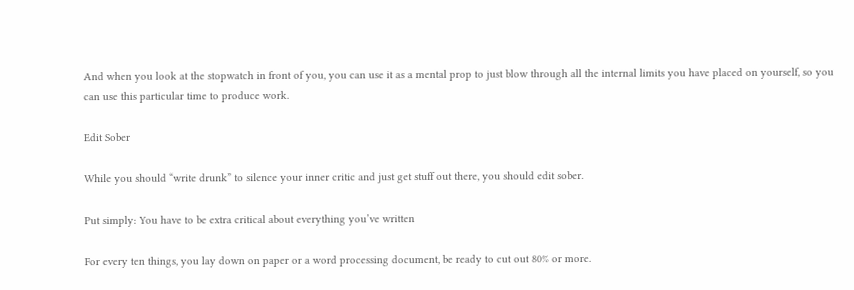And when you look at the stopwatch in front of you, you can use it as a mental prop to just blow through all the internal limits you have placed on yourself, so you can use this particular time to produce work.

Edit Sober

While you should “write drunk” to silence your inner critic and just get stuff out there, you should edit sober.

Put simply: You have to be extra critical about everything you’ve written

For every ten things, you lay down on paper or a word processing document, be ready to cut out 80% or more.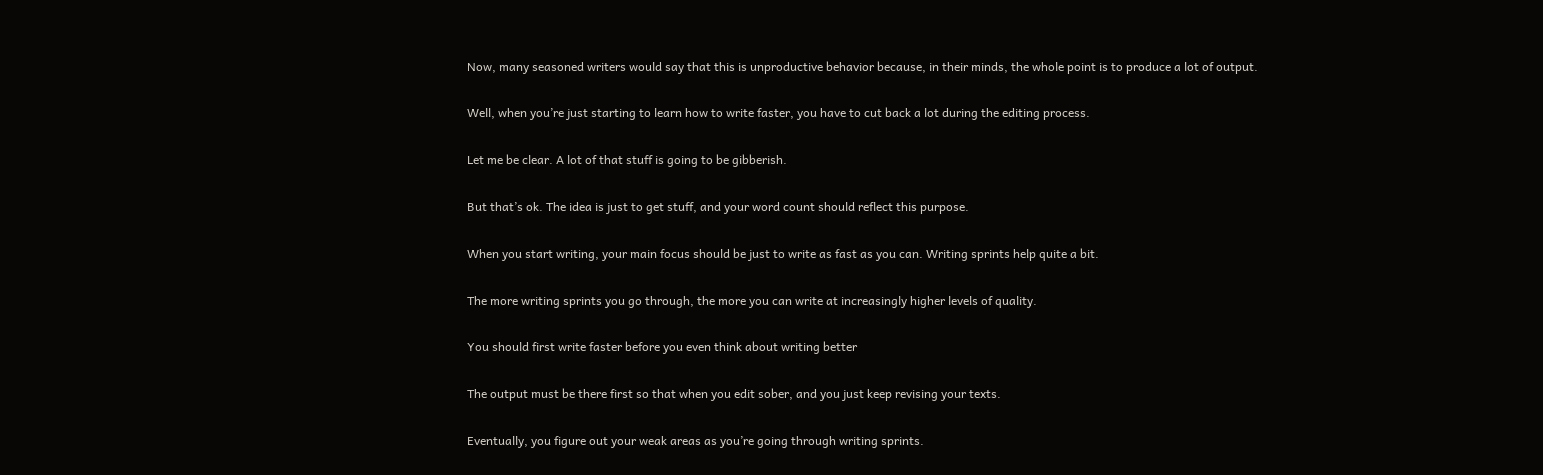Now, many seasoned writers would say that this is unproductive behavior because, in their minds, the whole point is to produce a lot of output.

Well, when you’re just starting to learn how to write faster, you have to cut back a lot during the editing process.

Let me be clear. A lot of that stuff is going to be gibberish.

But that’s ok. The idea is just to get stuff, and your word count should reflect this purpose.

When you start writing, your main focus should be just to write as fast as you can. Writing sprints help quite a bit.

The more writing sprints you go through, the more you can write at increasingly higher levels of quality.

You should first write faster before you even think about writing better

The output must be there first so that when you edit sober, and you just keep revising your texts.

Eventually, you figure out your weak areas as you’re going through writing sprints.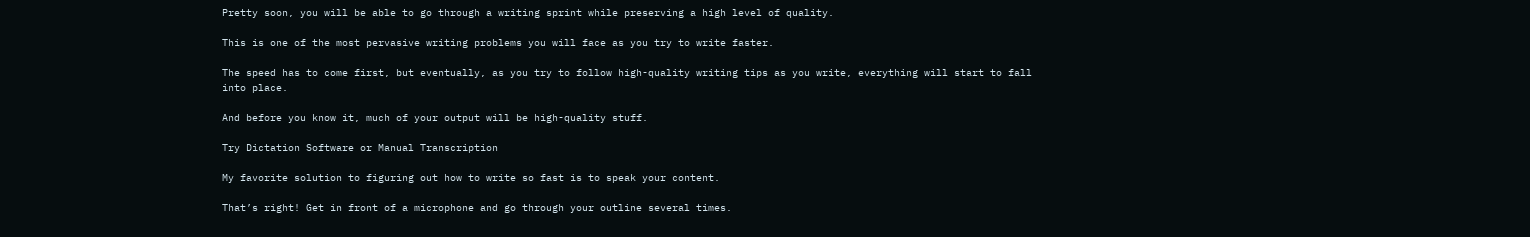Pretty soon, you will be able to go through a writing sprint while preserving a high level of quality.

This is one of the most pervasive writing problems you will face as you try to write faster.

The speed has to come first, but eventually, as you try to follow high-quality writing tips as you write, everything will start to fall into place.

And before you know it, much of your output will be high-quality stuff.

Try Dictation Software or Manual Transcription

My favorite solution to figuring out how to write so fast is to speak your content.

That’s right! Get in front of a microphone and go through your outline several times.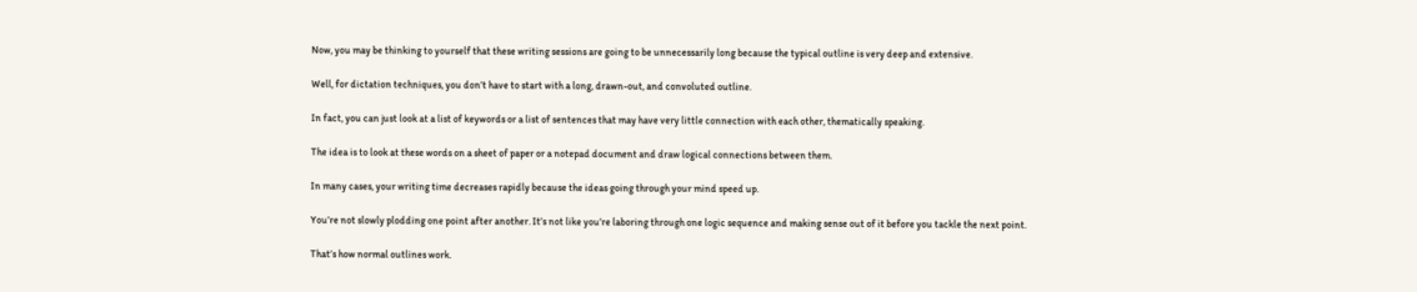Now, you may be thinking to yourself that these writing sessions are going to be unnecessarily long because the typical outline is very deep and extensive.

Well, for dictation techniques, you don’t have to start with a long, drawn-out, and convoluted outline.

In fact, you can just look at a list of keywords or a list of sentences that may have very little connection with each other, thematically speaking.

The idea is to look at these words on a sheet of paper or a notepad document and draw logical connections between them.

In many cases, your writing time decreases rapidly because the ideas going through your mind speed up.

You’re not slowly plodding one point after another. It’s not like you’re laboring through one logic sequence and making sense out of it before you tackle the next point.

That’s how normal outlines work.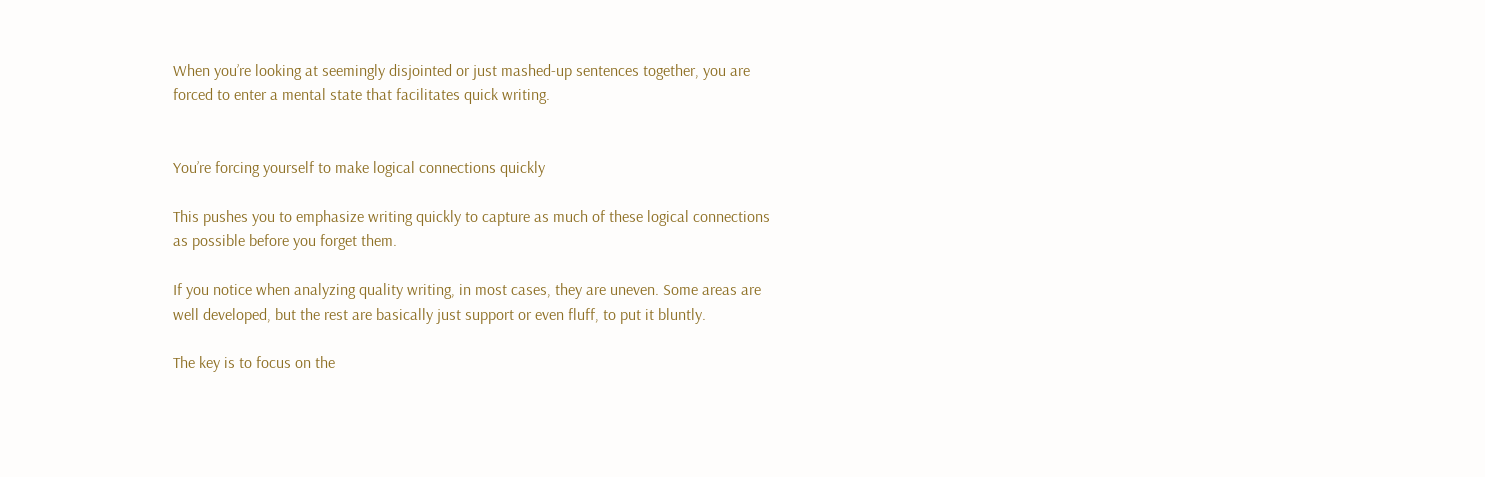When you’re looking at seemingly disjointed or just mashed-up sentences together, you are forced to enter a mental state that facilitates quick writing.


You’re forcing yourself to make logical connections quickly

This pushes you to emphasize writing quickly to capture as much of these logical connections as possible before you forget them.

If you notice when analyzing quality writing, in most cases, they are uneven. Some areas are well developed, but the rest are basically just support or even fluff, to put it bluntly.

The key is to focus on the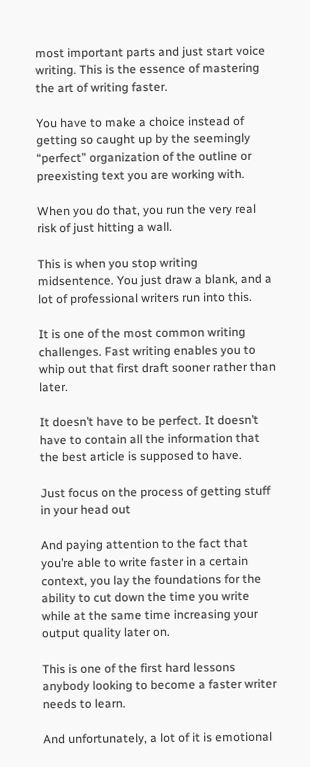most important parts and just start voice writing. This is the essence of mastering the art of writing faster.

You have to make a choice instead of getting so caught up by the seemingly “perfect” organization of the outline or preexisting text you are working with.

When you do that, you run the very real risk of just hitting a wall.

This is when you stop writing midsentence. You just draw a blank, and a lot of professional writers run into this.

It is one of the most common writing challenges. Fast writing enables you to whip out that first draft sooner rather than later.

It doesn’t have to be perfect. It doesn’t have to contain all the information that the best article is supposed to have.

Just focus on the process of getting stuff in your head out

And paying attention to the fact that you’re able to write faster in a certain context, you lay the foundations for the ability to cut down the time you write while at the same time increasing your output quality later on.

This is one of the first hard lessons anybody looking to become a faster writer needs to learn.

And unfortunately, a lot of it is emotional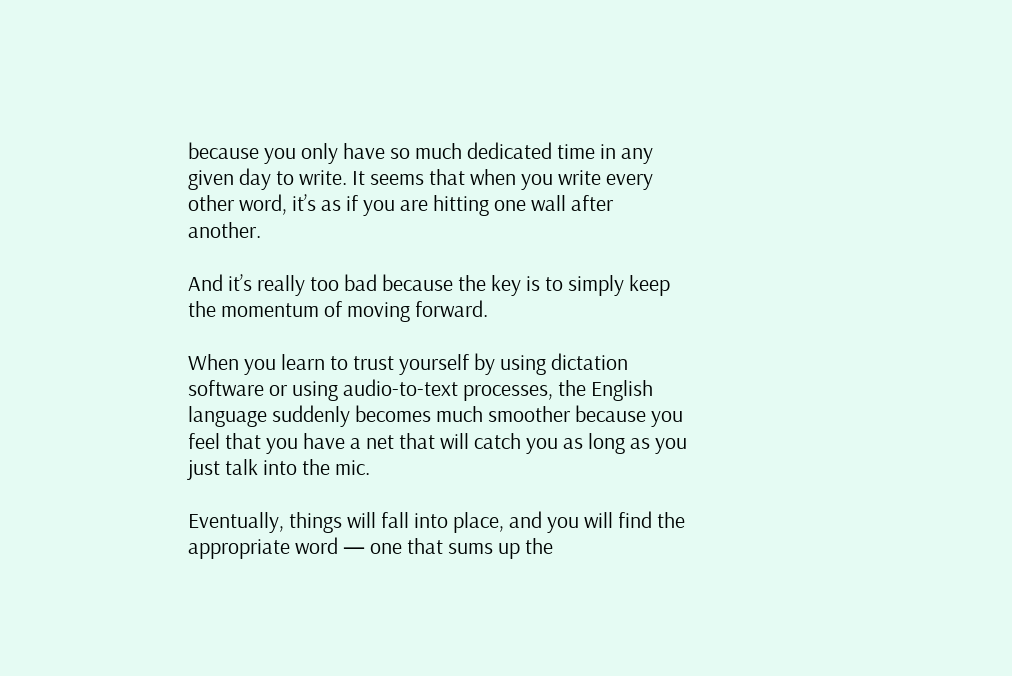because you only have so much dedicated time in any given day to write. It seems that when you write every other word, it’s as if you are hitting one wall after another.

And it’s really too bad because the key is to simply keep the momentum of moving forward.

When you learn to trust yourself by using dictation software or using audio-to-text processes, the English language suddenly becomes much smoother because you feel that you have a net that will catch you as long as you just talk into the mic.

Eventually, things will fall into place, and you will find the appropriate word — one that sums up the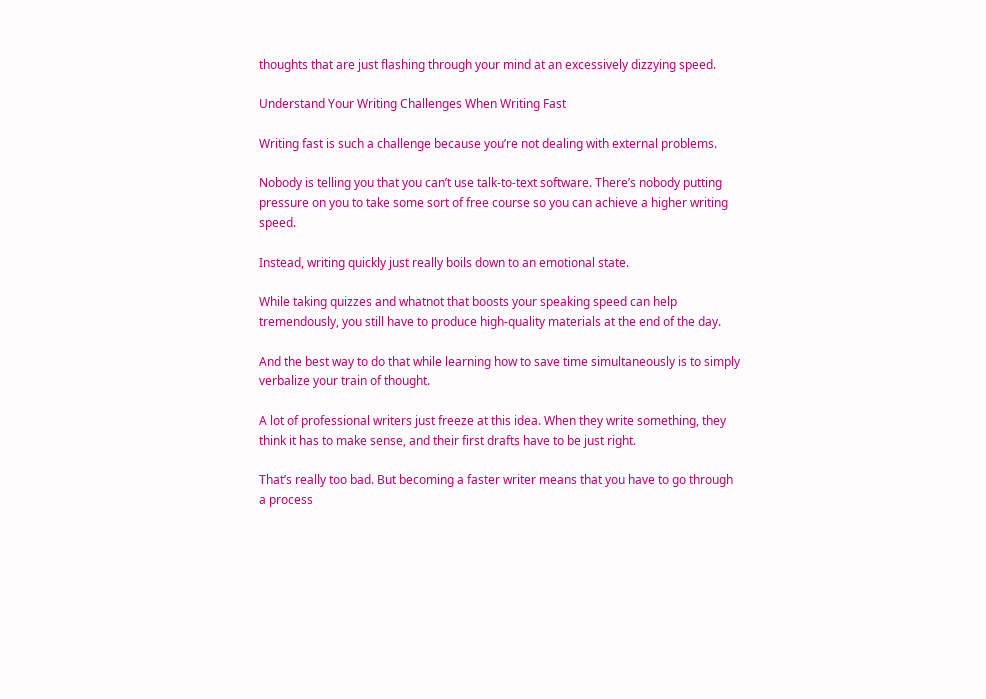thoughts that are just flashing through your mind at an excessively dizzying speed.

Understand Your Writing Challenges When Writing Fast

Writing fast is such a challenge because you’re not dealing with external problems.

Nobody is telling you that you can’t use talk-to-text software. There’s nobody putting pressure on you to take some sort of free course so you can achieve a higher writing speed.

Instead, writing quickly just really boils down to an emotional state.

While taking quizzes and whatnot that boosts your speaking speed can help tremendously, you still have to produce high-quality materials at the end of the day.

And the best way to do that while learning how to save time simultaneously is to simply verbalize your train of thought.

A lot of professional writers just freeze at this idea. When they write something, they think it has to make sense, and their first drafts have to be just right.

That’s really too bad. But becoming a faster writer means that you have to go through a process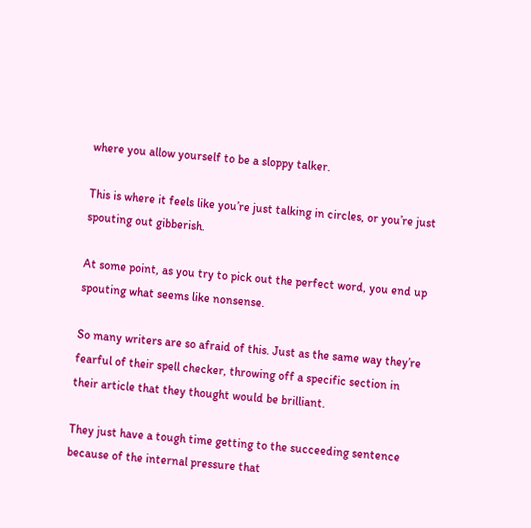where you allow yourself to be a sloppy talker.

This is where it feels like you’re just talking in circles, or you’re just spouting out gibberish.

At some point, as you try to pick out the perfect word, you end up spouting what seems like nonsense.

So many writers are so afraid of this. Just as the same way they’re fearful of their spell checker, throwing off a specific section in their article that they thought would be brilliant.

They just have a tough time getting to the succeeding sentence because of the internal pressure that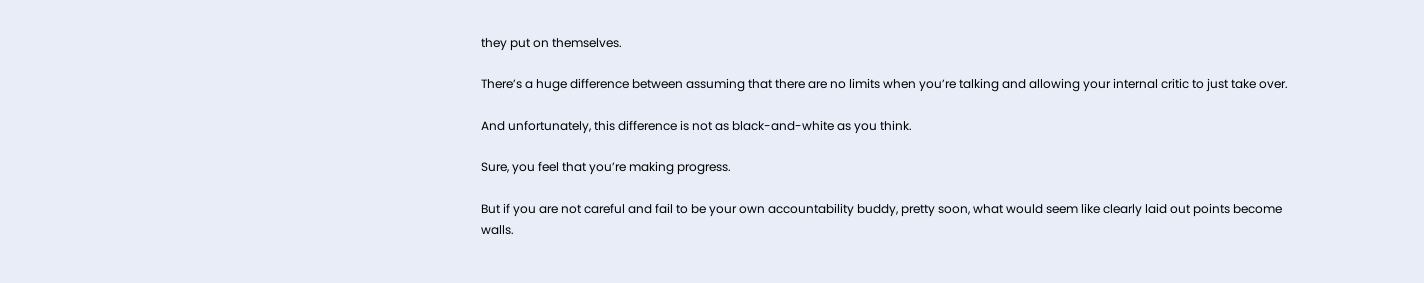they put on themselves.

There’s a huge difference between assuming that there are no limits when you’re talking and allowing your internal critic to just take over.

And unfortunately, this difference is not as black-and-white as you think.

Sure, you feel that you’re making progress.

But if you are not careful and fail to be your own accountability buddy, pretty soon, what would seem like clearly laid out points become walls.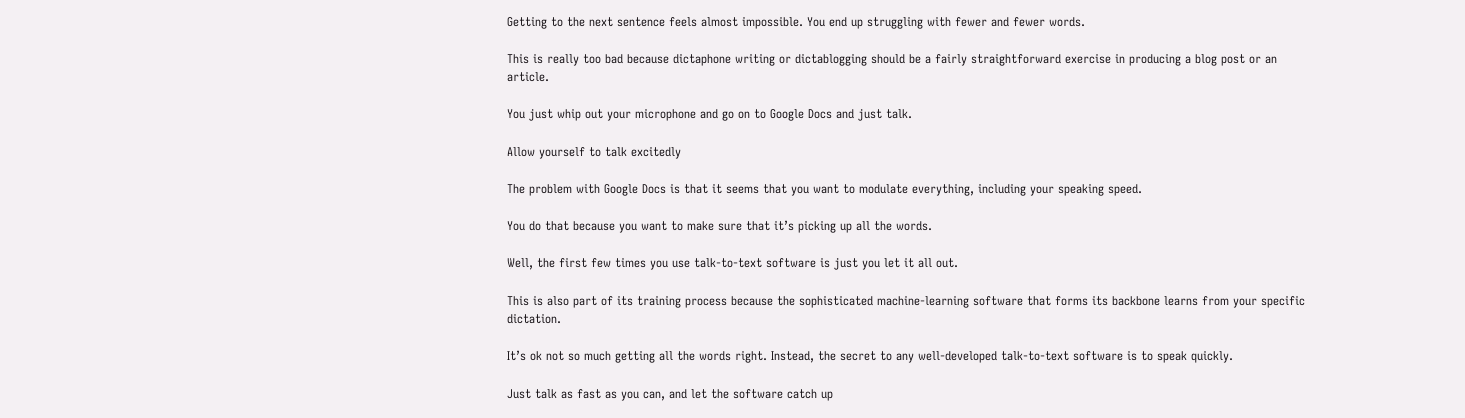Getting to the next sentence feels almost impossible. You end up struggling with fewer and fewer words.

This is really too bad because dictaphone writing or dictablogging should be a fairly straightforward exercise in producing a blog post or an article.

You just whip out your microphone and go on to Google Docs and just talk.

Allow yourself to talk excitedly

The problem with Google Docs is that it seems that you want to modulate everything, including your speaking speed.

You do that because you want to make sure that it’s picking up all the words.

Well, the first few times you use talk-to-text software is just you let it all out.

This is also part of its training process because the sophisticated machine-learning software that forms its backbone learns from your specific dictation.

It’s ok not so much getting all the words right. Instead, the secret to any well-developed talk-to-text software is to speak quickly.

Just talk as fast as you can, and let the software catch up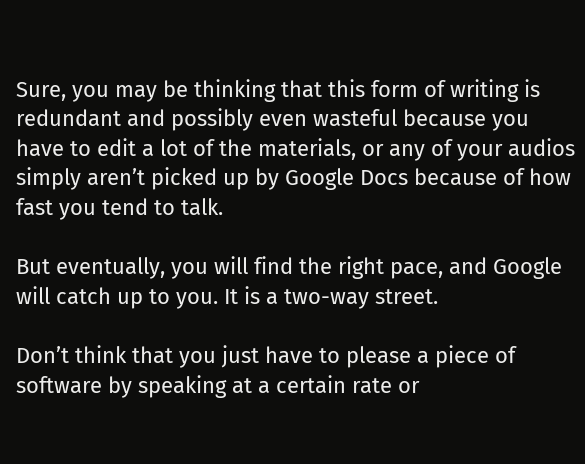Sure, you may be thinking that this form of writing is redundant and possibly even wasteful because you have to edit a lot of the materials, or any of your audios simply aren’t picked up by Google Docs because of how fast you tend to talk.

But eventually, you will find the right pace, and Google will catch up to you. It is a two-way street.

Don’t think that you just have to please a piece of software by speaking at a certain rate or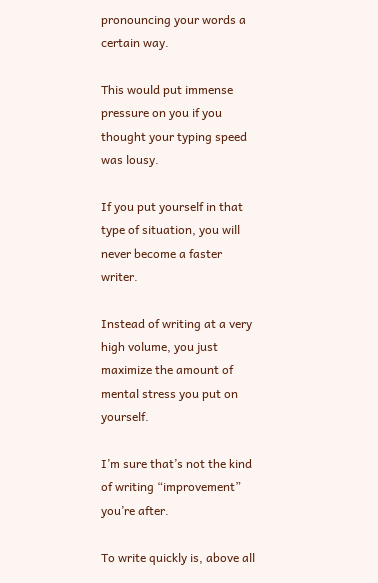pronouncing your words a certain way.

This would put immense pressure on you if you thought your typing speed was lousy.

If you put yourself in that type of situation, you will never become a faster writer.

Instead of writing at a very high volume, you just maximize the amount of mental stress you put on yourself.

I’m sure that’s not the kind of writing “improvement” you’re after.

To write quickly is, above all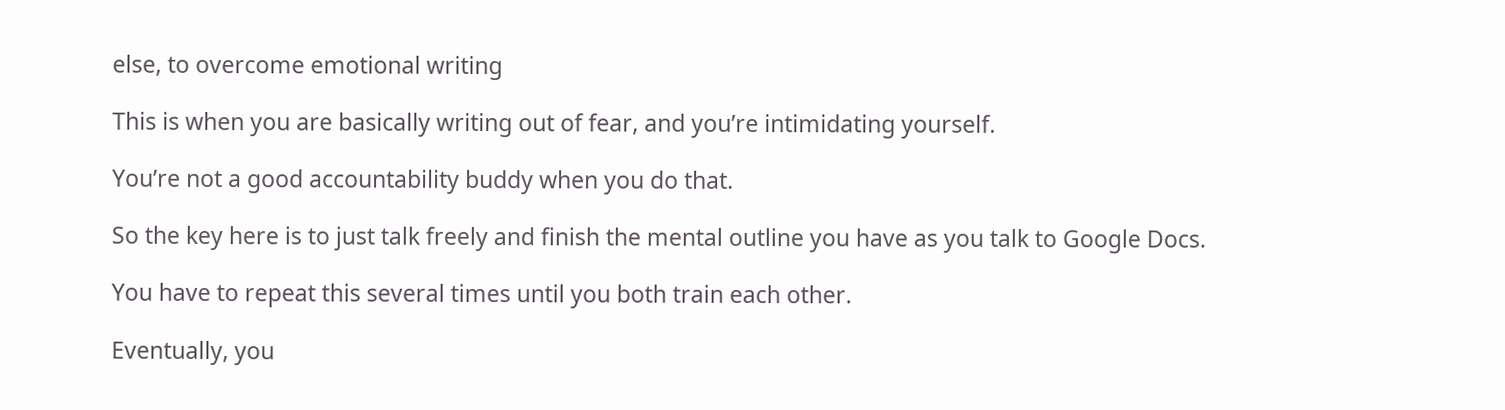else, to overcome emotional writing

This is when you are basically writing out of fear, and you’re intimidating yourself.

You’re not a good accountability buddy when you do that.

So the key here is to just talk freely and finish the mental outline you have as you talk to Google Docs.

You have to repeat this several times until you both train each other.

Eventually, you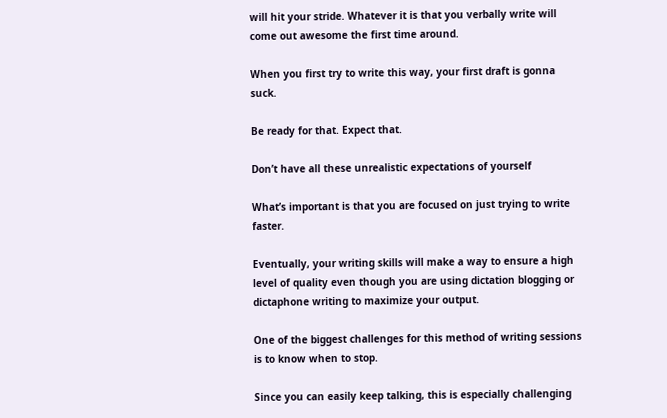will hit your stride. Whatever it is that you verbally write will come out awesome the first time around.

When you first try to write this way, your first draft is gonna suck.

Be ready for that. Expect that.

Don’t have all these unrealistic expectations of yourself

What’s important is that you are focused on just trying to write faster.

Eventually, your writing skills will make a way to ensure a high level of quality even though you are using dictation blogging or dictaphone writing to maximize your output.

One of the biggest challenges for this method of writing sessions is to know when to stop.

Since you can easily keep talking, this is especially challenging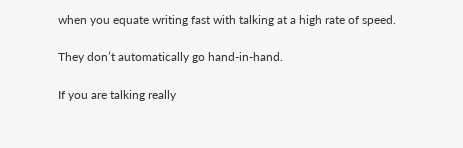when you equate writing fast with talking at a high rate of speed.

They don’t automatically go hand-in-hand.

If you are talking really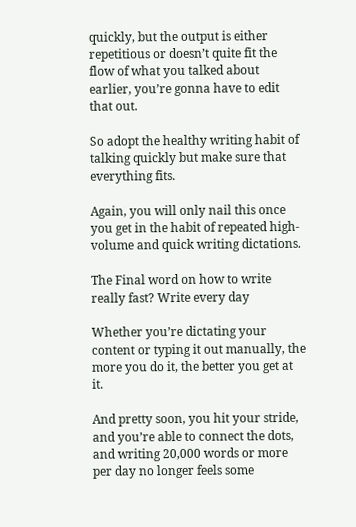quickly, but the output is either repetitious or doesn’t quite fit the flow of what you talked about earlier, you’re gonna have to edit that out.

So adopt the healthy writing habit of talking quickly but make sure that everything fits.

Again, you will only nail this once you get in the habit of repeated high-volume and quick writing dictations.

The Final word on how to write really fast? Write every day

Whether you’re dictating your content or typing it out manually, the more you do it, the better you get at it.

And pretty soon, you hit your stride, and you’re able to connect the dots, and writing 20,000 words or more per day no longer feels some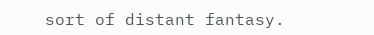sort of distant fantasy.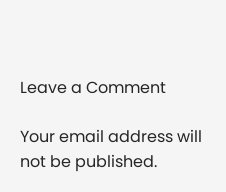Leave a Comment

Your email address will not be published.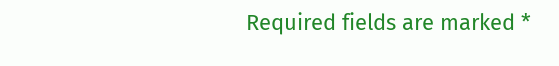Required fields are marked *